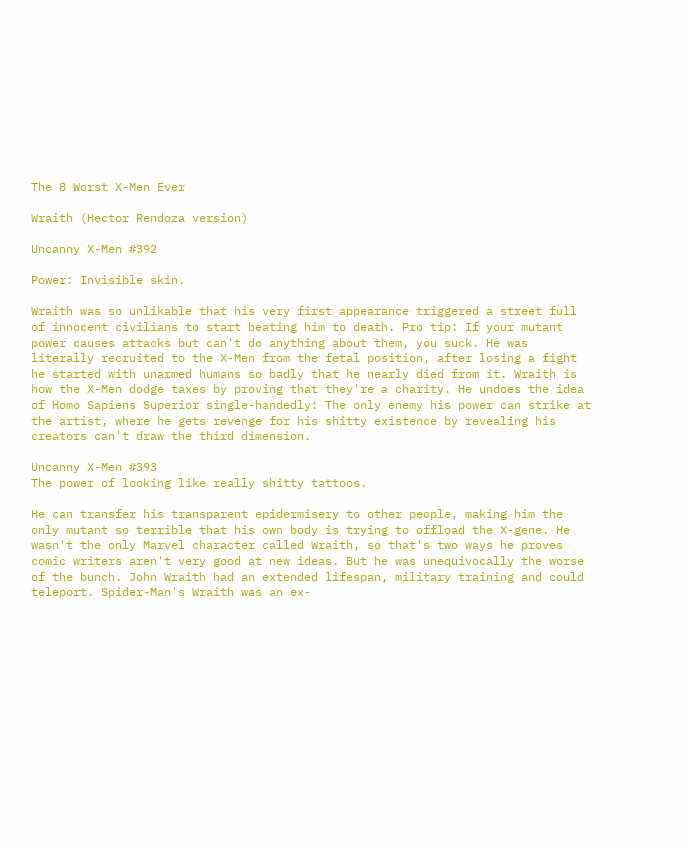The 8 Worst X-Men Ever

Wraith (Hector Rendoza version)

Uncanny X-Men #392

Power: Invisible skin.

Wraith was so unlikable that his very first appearance triggered a street full of innocent civilians to start beating him to death. Pro tip: If your mutant power causes attacks but can't do anything about them, you suck. He was literally recruited to the X-Men from the fetal position, after losing a fight he started with unarmed humans so badly that he nearly died from it. Wraith is how the X-Men dodge taxes by proving that they're a charity. He undoes the idea of Homo Sapiens Superior single-handedly: The only enemy his power can strike at the artist, where he gets revenge for his shitty existence by revealing his creators can't draw the third dimension.

Uncanny X-Men #393
The power of looking like really shitty tattoos.

He can transfer his transparent epidermisery to other people, making him the only mutant so terrible that his own body is trying to offload the X-gene. He wasn't the only Marvel character called Wraith, so that's two ways he proves comic writers aren't very good at new ideas. But he was unequivocally the worse of the bunch. John Wraith had an extended lifespan, military training and could teleport. Spider-Man's Wraith was an ex-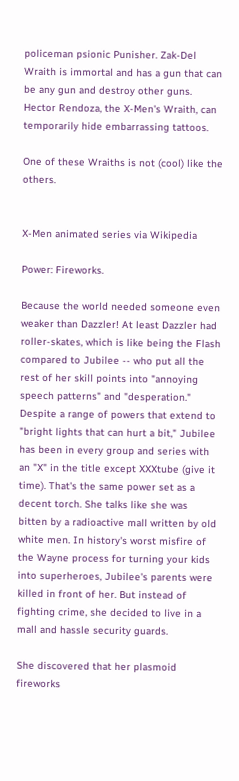policeman psionic Punisher. Zak-Del Wraith is immortal and has a gun that can be any gun and destroy other guns. Hector Rendoza, the X-Men's Wraith, can temporarily hide embarrassing tattoos.

One of these Wraiths is not (cool) like the others.


X-Men animated series via Wikipedia

Power: Fireworks.

Because the world needed someone even weaker than Dazzler! At least Dazzler had roller-skates, which is like being the Flash compared to Jubilee -- who put all the rest of her skill points into "annoying speech patterns" and "desperation." Despite a range of powers that extend to "bright lights that can hurt a bit," Jubilee has been in every group and series with an "X" in the title except XXXtube (give it time). That's the same power set as a decent torch. She talks like she was bitten by a radioactive mall written by old white men. In history's worst misfire of the Wayne process for turning your kids into superheroes, Jubilee's parents were killed in front of her. But instead of fighting crime, she decided to live in a mall and hassle security guards.

She discovered that her plasmoid fireworks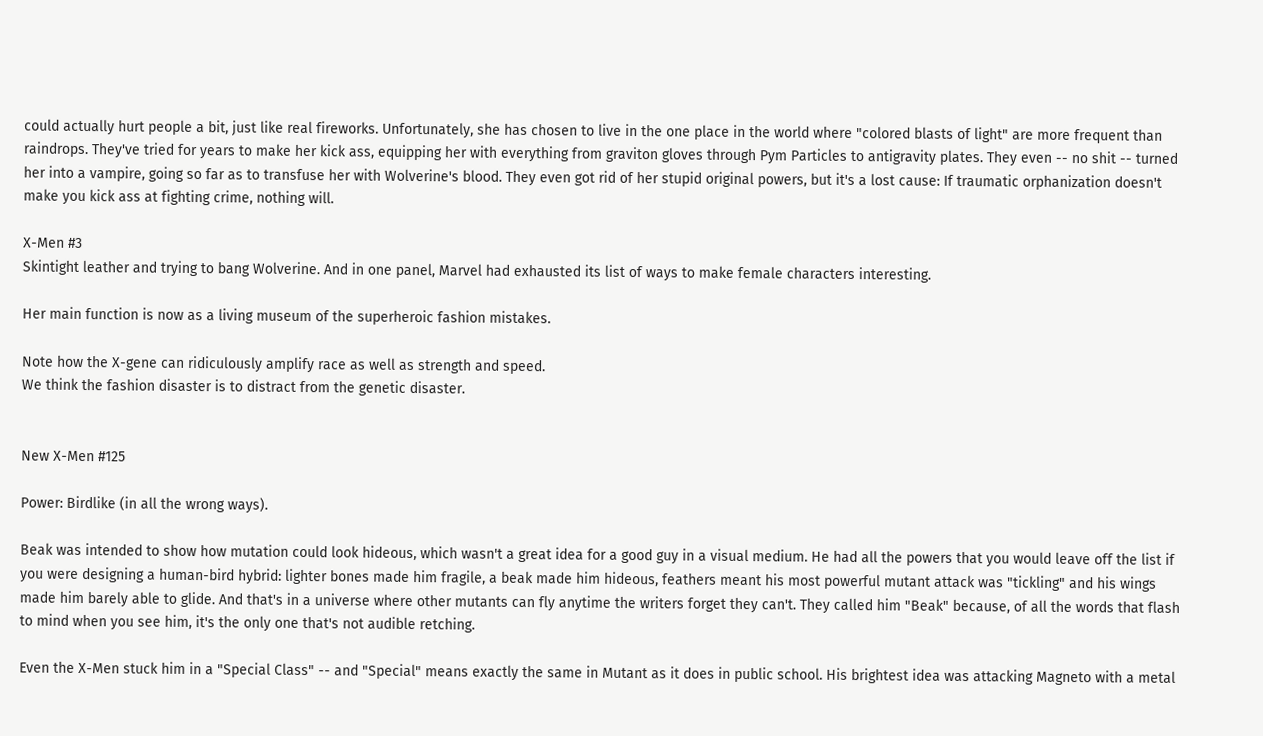could actually hurt people a bit, just like real fireworks. Unfortunately, she has chosen to live in the one place in the world where "colored blasts of light" are more frequent than raindrops. They've tried for years to make her kick ass, equipping her with everything from graviton gloves through Pym Particles to antigravity plates. They even -- no shit -- turned her into a vampire, going so far as to transfuse her with Wolverine's blood. They even got rid of her stupid original powers, but it's a lost cause: If traumatic orphanization doesn't make you kick ass at fighting crime, nothing will.

X-Men #3
Skintight leather and trying to bang Wolverine. And in one panel, Marvel had exhausted its list of ways to make female characters interesting.

Her main function is now as a living museum of the superheroic fashion mistakes.

Note how the X-gene can ridiculously amplify race as well as strength and speed.
We think the fashion disaster is to distract from the genetic disaster.


New X-Men #125

Power: Birdlike (in all the wrong ways).

Beak was intended to show how mutation could look hideous, which wasn't a great idea for a good guy in a visual medium. He had all the powers that you would leave off the list if you were designing a human-bird hybrid: lighter bones made him fragile, a beak made him hideous, feathers meant his most powerful mutant attack was "tickling" and his wings made him barely able to glide. And that's in a universe where other mutants can fly anytime the writers forget they can't. They called him "Beak" because, of all the words that flash to mind when you see him, it's the only one that's not audible retching.

Even the X-Men stuck him in a "Special Class" -- and "Special" means exactly the same in Mutant as it does in public school. His brightest idea was attacking Magneto with a metal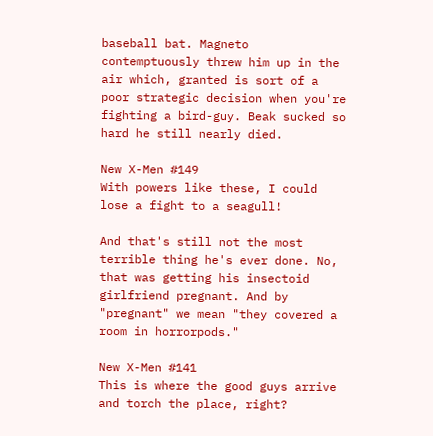baseball bat. Magneto contemptuously threw him up in the air which, granted is sort of a poor strategic decision when you're fighting a bird-guy. Beak sucked so hard he still nearly died.

New X-Men #149
With powers like these, I could lose a fight to a seagull!

And that's still not the most terrible thing he's ever done. No, that was getting his insectoid girlfriend pregnant. And by "pregnant" we mean "they covered a room in horrorpods."

New X-Men #141
This is where the good guys arrive and torch the place, right?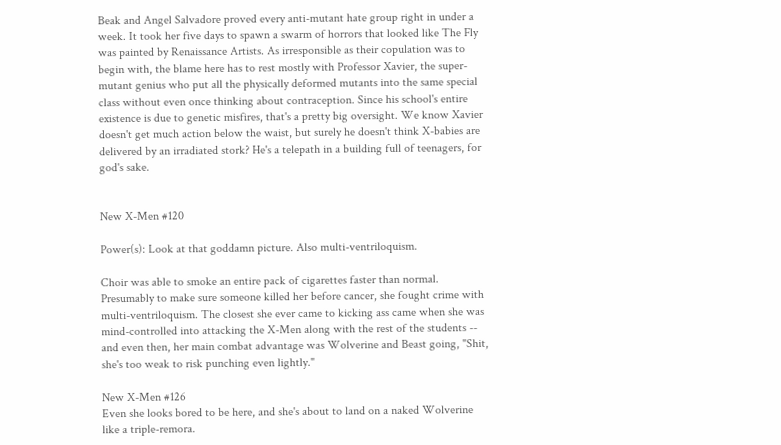Beak and Angel Salvadore proved every anti-mutant hate group right in under a week. It took her five days to spawn a swarm of horrors that looked like The Fly was painted by Renaissance Artists. As irresponsible as their copulation was to begin with, the blame here has to rest mostly with Professor Xavier, the super-mutant genius who put all the physically deformed mutants into the same special class without even once thinking about contraception. Since his school's entire existence is due to genetic misfires, that's a pretty big oversight. We know Xavier doesn't get much action below the waist, but surely he doesn't think X-babies are delivered by an irradiated stork? He's a telepath in a building full of teenagers, for god's sake.


New X-Men #120

Power(s): Look at that goddamn picture. Also multi-ventriloquism.

Choir was able to smoke an entire pack of cigarettes faster than normal. Presumably to make sure someone killed her before cancer, she fought crime with multi-ventriloquism. The closest she ever came to kicking ass came when she was mind-controlled into attacking the X-Men along with the rest of the students -- and even then, her main combat advantage was Wolverine and Beast going, "Shit, she's too weak to risk punching even lightly."

New X-Men #126
Even she looks bored to be here, and she's about to land on a naked Wolverine like a triple-remora.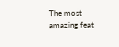The most amazing feat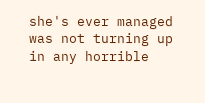she's ever managed was not turning up in any horrible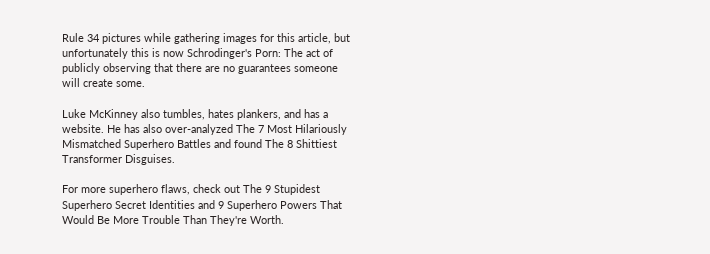Rule 34 pictures while gathering images for this article, but unfortunately this is now Schrodinger's Porn: The act of publicly observing that there are no guarantees someone will create some.

Luke McKinney also tumbles, hates plankers, and has a website. He has also over-analyzed The 7 Most Hilariously Mismatched Superhero Battles and found The 8 Shittiest Transformer Disguises.

For more superhero flaws, check out The 9 Stupidest Superhero Secret Identities and 9 Superhero Powers That Would Be More Trouble Than They're Worth.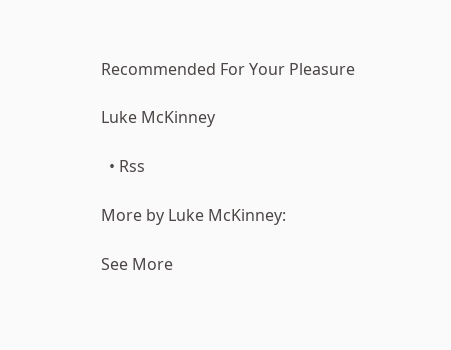Recommended For Your Pleasure

Luke McKinney

  • Rss

More by Luke McKinney:

See More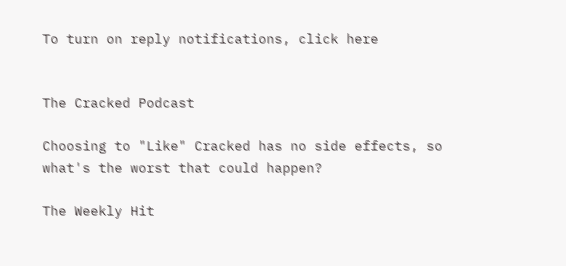To turn on reply notifications, click here


The Cracked Podcast

Choosing to "Like" Cracked has no side effects, so what's the worst that could happen?

The Weekly Hit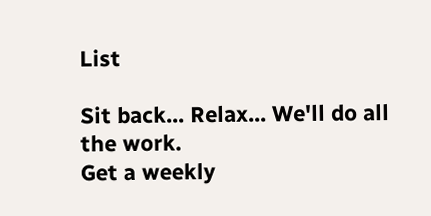List

Sit back... Relax... We'll do all the work.
Get a weekly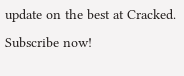update on the best at Cracked. Subscribe now!